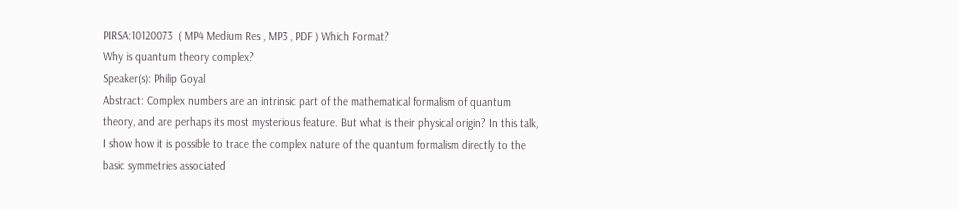PIRSA:10120073  ( MP4 Medium Res , MP3 , PDF ) Which Format?
Why is quantum theory complex?
Speaker(s): Philip Goyal
Abstract: Complex numbers are an intrinsic part of the mathematical formalism of quantum theory, and are perhaps its most mysterious feature. But what is their physical origin? In this talk, I show how it is possible to trace the complex nature of the quantum formalism directly to the basic symmetries associated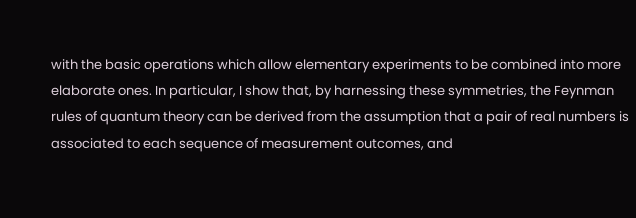with the basic operations which allow elementary experiments to be combined into more elaborate ones. In particular, I show that, by harnessing these symmetries, the Feynman rules of quantum theory can be derived from the assumption that a pair of real numbers is associated to each sequence of measurement outcomes, and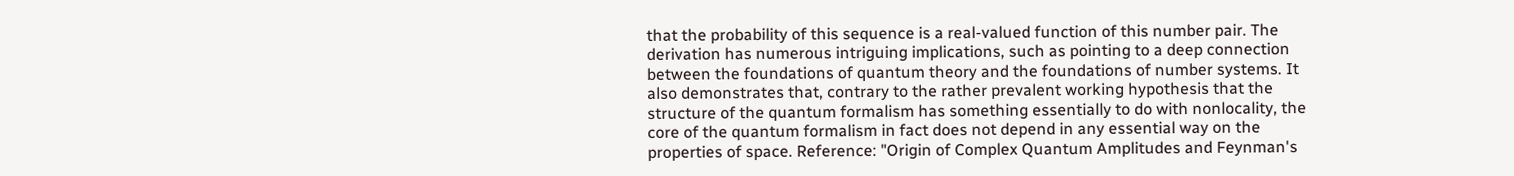that the probability of this sequence is a real-valued function of this number pair. The derivation has numerous intriguing implications, such as pointing to a deep connection between the foundations of quantum theory and the foundations of number systems. It also demonstrates that, contrary to the rather prevalent working hypothesis that the structure of the quantum formalism has something essentially to do with nonlocality, the core of the quantum formalism in fact does not depend in any essential way on the properties of space. Reference: "Origin of Complex Quantum Amplitudes and Feynman's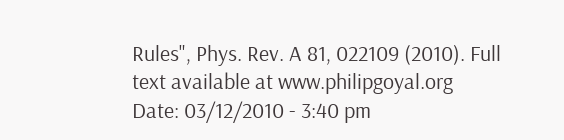Rules", Phys. Rev. A 81, 022109 (2010). Full text available at www.philipgoyal.org
Date: 03/12/2010 - 3:40 pm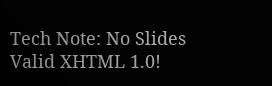Tech Note: No Slides
Valid XHTML 1.0!